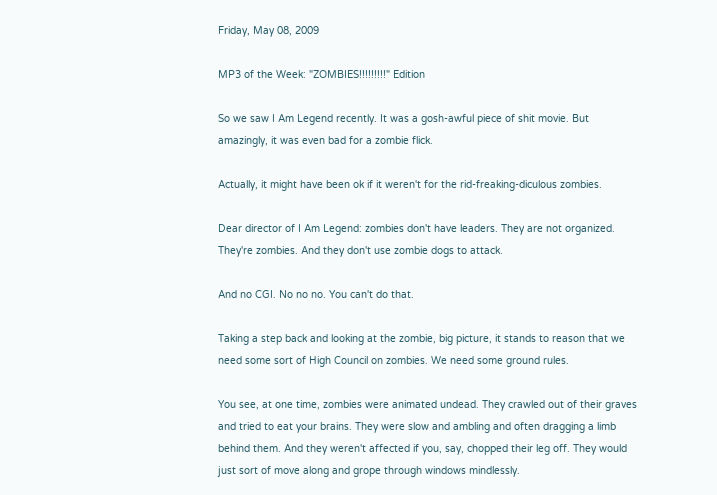Friday, May 08, 2009

MP3 of the Week: "ZOMBIES!!!!!!!!!" Edition

So we saw I Am Legend recently. It was a gosh-awful piece of shit movie. But amazingly, it was even bad for a zombie flick.

Actually, it might have been ok if it weren't for the rid-freaking-diculous zombies.

Dear director of I Am Legend: zombies don't have leaders. They are not organized. They're zombies. And they don't use zombie dogs to attack.

And no CGI. No no no. You can't do that.

Taking a step back and looking at the zombie, big picture, it stands to reason that we need some sort of High Council on zombies. We need some ground rules.

You see, at one time, zombies were animated undead. They crawled out of their graves and tried to eat your brains. They were slow and ambling and often dragging a limb behind them. And they weren't affected if you, say, chopped their leg off. They would just sort of move along and grope through windows mindlessly.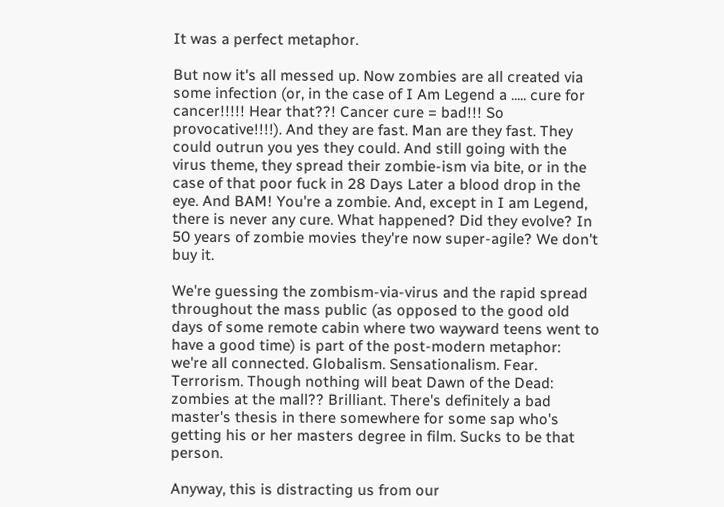It was a perfect metaphor.

But now it's all messed up. Now zombies are all created via some infection (or, in the case of I Am Legend a ..... cure for cancer!!!!! Hear that??! Cancer cure = bad!!! So provocative!!!!). And they are fast. Man are they fast. They could outrun you yes they could. And still going with the virus theme, they spread their zombie-ism via bite, or in the case of that poor fuck in 28 Days Later a blood drop in the eye. And BAM! You're a zombie. And, except in I am Legend, there is never any cure. What happened? Did they evolve? In 50 years of zombie movies they're now super-agile? We don't buy it.

We're guessing the zombism-via-virus and the rapid spread throughout the mass public (as opposed to the good old days of some remote cabin where two wayward teens went to have a good time) is part of the post-modern metaphor: we're all connected. Globalism. Sensationalism. Fear. Terrorism. Though nothing will beat Dawn of the Dead: zombies at the mall?? Brilliant. There's definitely a bad master's thesis in there somewhere for some sap who's getting his or her masters degree in film. Sucks to be that person.

Anyway, this is distracting us from our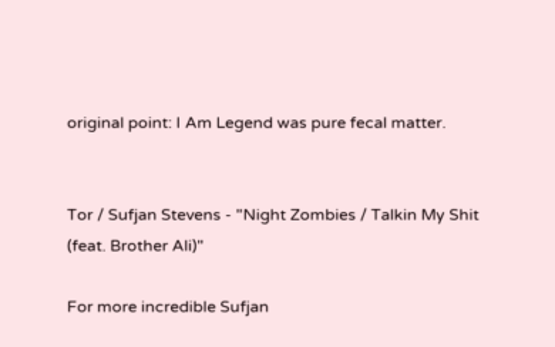original point: I Am Legend was pure fecal matter.


Tor / Sufjan Stevens - "Night Zombies / Talkin My Shit (feat. Brother Ali)"

For more incredible Sufjan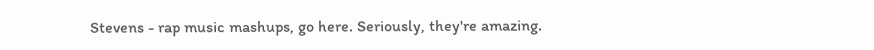Stevens - rap music mashups, go here. Seriously, they're amazing.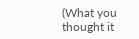(What you thought it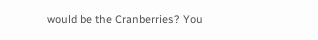would be the Cranberries? You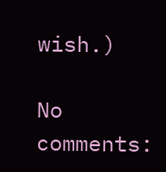wish.)

No comments: